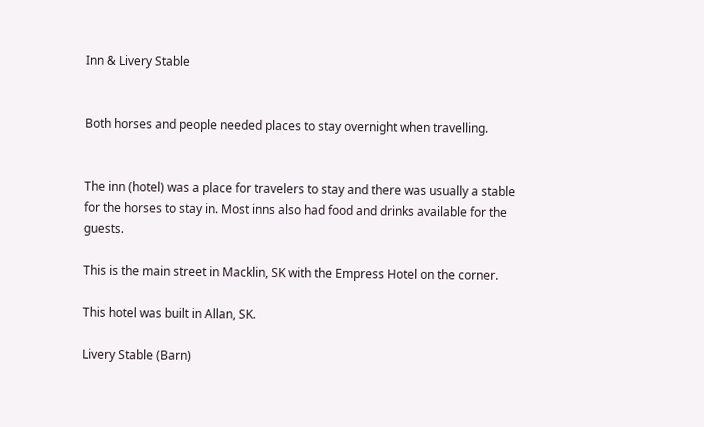Inn & Livery Stable


Both horses and people needed places to stay overnight when travelling.


The inn (hotel) was a place for travelers to stay and there was usually a stable for the horses to stay in. Most inns also had food and drinks available for the guests.

This is the main street in Macklin, SK with the Empress Hotel on the corner.

This hotel was built in Allan, SK.

Livery Stable (Barn)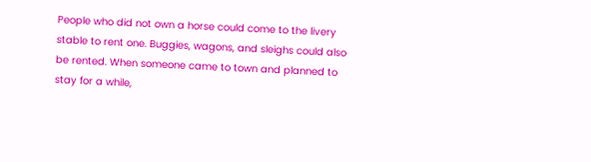People who did not own a horse could come to the livery stable to rent one. Buggies, wagons, and sleighs could also be rented. When someone came to town and planned to stay for a while,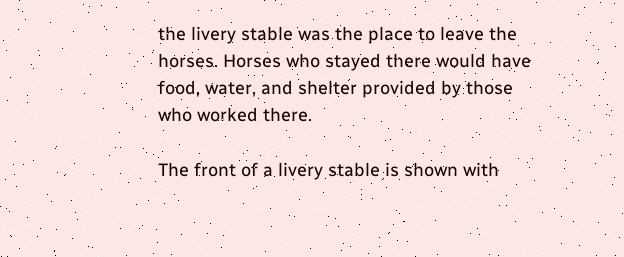the livery stable was the place to leave the horses. Horses who stayed there would have food, water, and shelter provided by those who worked there.

The front of a livery stable is shown with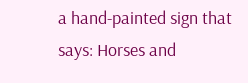a hand-painted sign that says: Horses and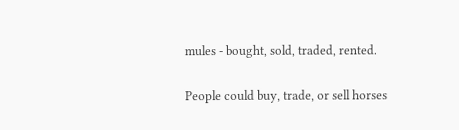mules - bought, sold, traded, rented.

People could buy, trade, or sell horses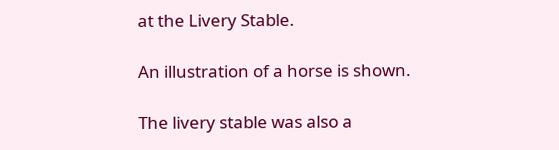at the Livery Stable.

An illustration of a horse is shown.

The livery stable was also a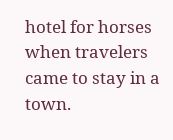hotel for horses when travelers came to stay in a town.